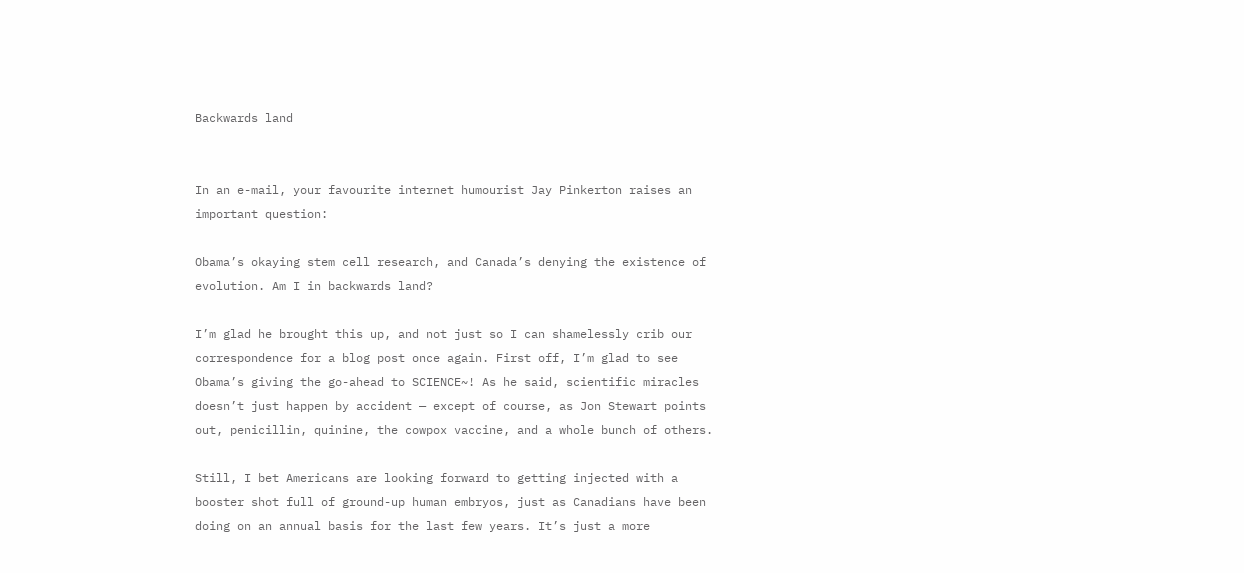Backwards land


In an e-mail, your favourite internet humourist Jay Pinkerton raises an important question:

Obama’s okaying stem cell research, and Canada’s denying the existence of evolution. Am I in backwards land?

I’m glad he brought this up, and not just so I can shamelessly crib our correspondence for a blog post once again. First off, I’m glad to see Obama’s giving the go-ahead to SCIENCE~! As he said, scientific miracles doesn’t just happen by accident — except of course, as Jon Stewart points out, penicillin, quinine, the cowpox vaccine, and a whole bunch of others.

Still, I bet Americans are looking forward to getting injected with a booster shot full of ground-up human embryos, just as Canadians have been doing on an annual basis for the last few years. It’s just a more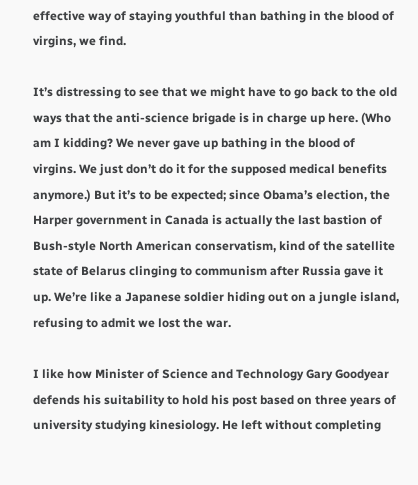effective way of staying youthful than bathing in the blood of virgins, we find.

It’s distressing to see that we might have to go back to the old ways that the anti-science brigade is in charge up here. (Who am I kidding? We never gave up bathing in the blood of virgins. We just don’t do it for the supposed medical benefits anymore.) But it’s to be expected; since Obama’s election, the Harper government in Canada is actually the last bastion of Bush-style North American conservatism, kind of the satellite state of Belarus clinging to communism after Russia gave it up. We’re like a Japanese soldier hiding out on a jungle island, refusing to admit we lost the war.

I like how Minister of Science and Technology Gary Goodyear defends his suitability to hold his post based on three years of university studying kinesiology. He left without completing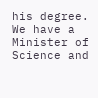his degree. We have a Minister of Science and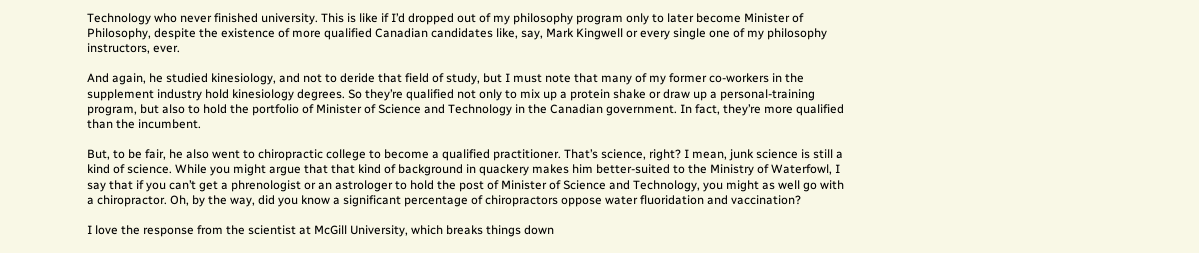Technology who never finished university. This is like if I’d dropped out of my philosophy program only to later become Minister of Philosophy, despite the existence of more qualified Canadian candidates like, say, Mark Kingwell or every single one of my philosophy instructors, ever.

And again, he studied kinesiology, and not to deride that field of study, but I must note that many of my former co-workers in the supplement industry hold kinesiology degrees. So they’re qualified not only to mix up a protein shake or draw up a personal-training program, but also to hold the portfolio of Minister of Science and Technology in the Canadian government. In fact, they’re more qualified than the incumbent.

But, to be fair, he also went to chiropractic college to become a qualified practitioner. That’s science, right? I mean, junk science is still a kind of science. While you might argue that that kind of background in quackery makes him better-suited to the Ministry of Waterfowl, I say that if you can’t get a phrenologist or an astrologer to hold the post of Minister of Science and Technology, you might as well go with a chiropractor. Oh, by the way, did you know a significant percentage of chiropractors oppose water fluoridation and vaccination?

I love the response from the scientist at McGill University, which breaks things down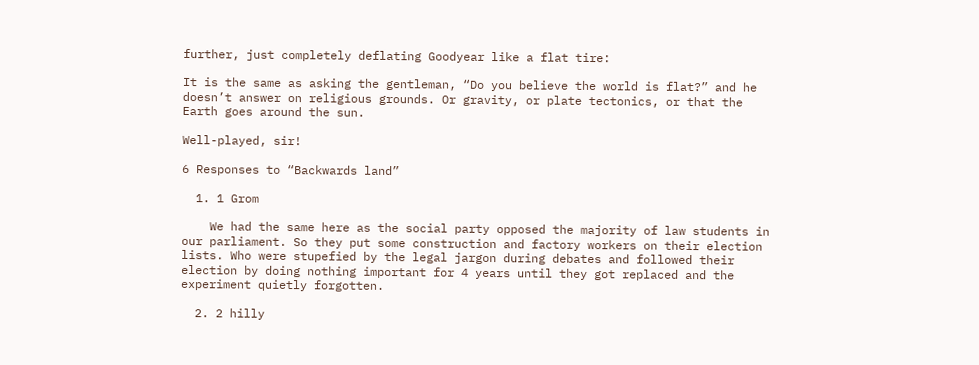further, just completely deflating Goodyear like a flat tire:

It is the same as asking the gentleman, “Do you believe the world is flat?” and he doesn’t answer on religious grounds. Or gravity, or plate tectonics, or that the Earth goes around the sun.

Well-played, sir!

6 Responses to “Backwards land”

  1. 1 Grom

    We had the same here as the social party opposed the majority of law students in our parliament. So they put some construction and factory workers on their election lists. Who were stupefied by the legal jargon during debates and followed their election by doing nothing important for 4 years until they got replaced and the experiment quietly forgotten.

  2. 2 hilly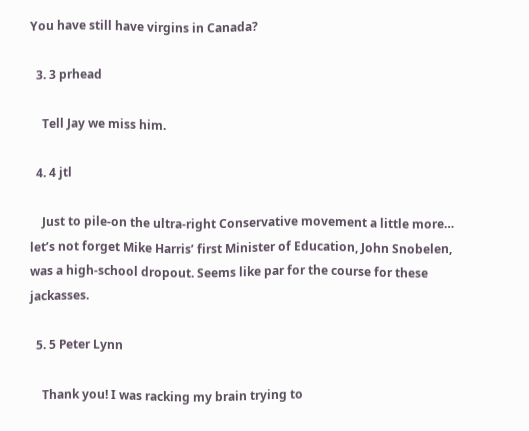You have still have virgins in Canada?

  3. 3 prhead

    Tell Jay we miss him.

  4. 4 jtl

    Just to pile-on the ultra-right Conservative movement a little more… let’s not forget Mike Harris’ first Minister of Education, John Snobelen, was a high-school dropout. Seems like par for the course for these jackasses.

  5. 5 Peter Lynn

    Thank you! I was racking my brain trying to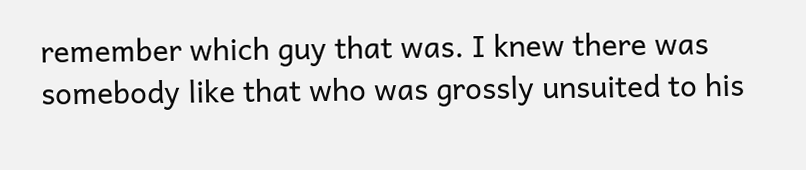remember which guy that was. I knew there was somebody like that who was grossly unsuited to his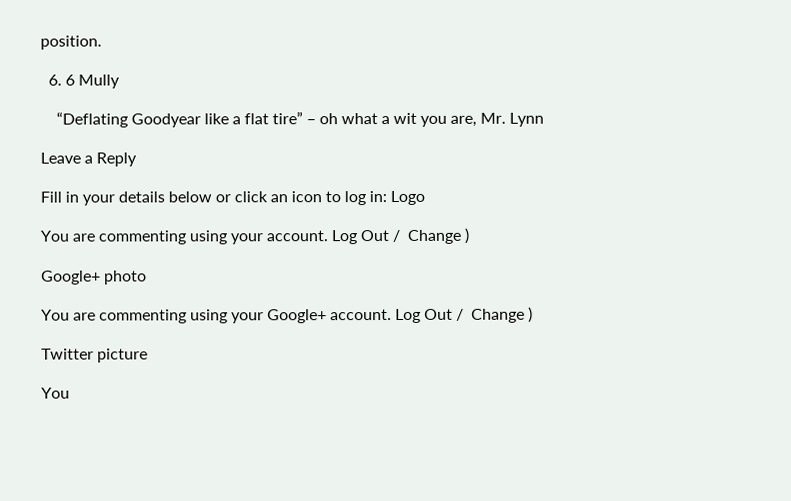position.

  6. 6 Mully

    “Deflating Goodyear like a flat tire” – oh what a wit you are, Mr. Lynn

Leave a Reply

Fill in your details below or click an icon to log in: Logo

You are commenting using your account. Log Out /  Change )

Google+ photo

You are commenting using your Google+ account. Log Out /  Change )

Twitter picture

You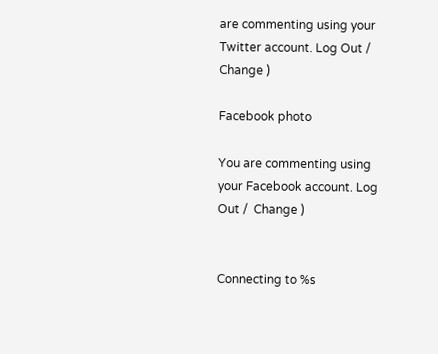are commenting using your Twitter account. Log Out /  Change )

Facebook photo

You are commenting using your Facebook account. Log Out /  Change )


Connecting to %s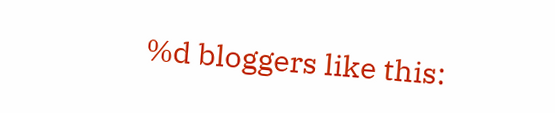%d bloggers like this: